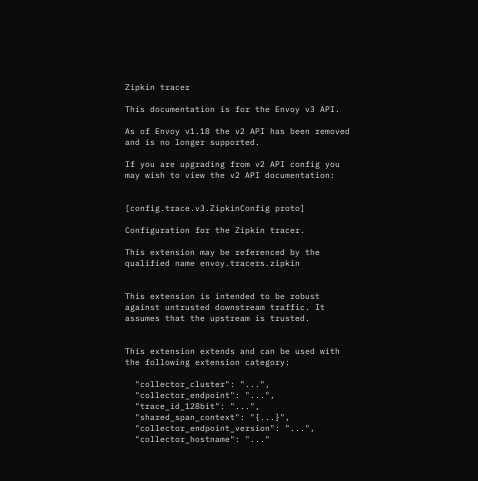Zipkin tracer

This documentation is for the Envoy v3 API.

As of Envoy v1.18 the v2 API has been removed and is no longer supported.

If you are upgrading from v2 API config you may wish to view the v2 API documentation:


[config.trace.v3.ZipkinConfig proto]

Configuration for the Zipkin tracer.

This extension may be referenced by the qualified name envoy.tracers.zipkin


This extension is intended to be robust against untrusted downstream traffic. It assumes that the upstream is trusted.


This extension extends and can be used with the following extension category:

  "collector_cluster": "...",
  "collector_endpoint": "...",
  "trace_id_128bit": "...",
  "shared_span_context": "{...}",
  "collector_endpoint_version": "...",
  "collector_hostname": "..."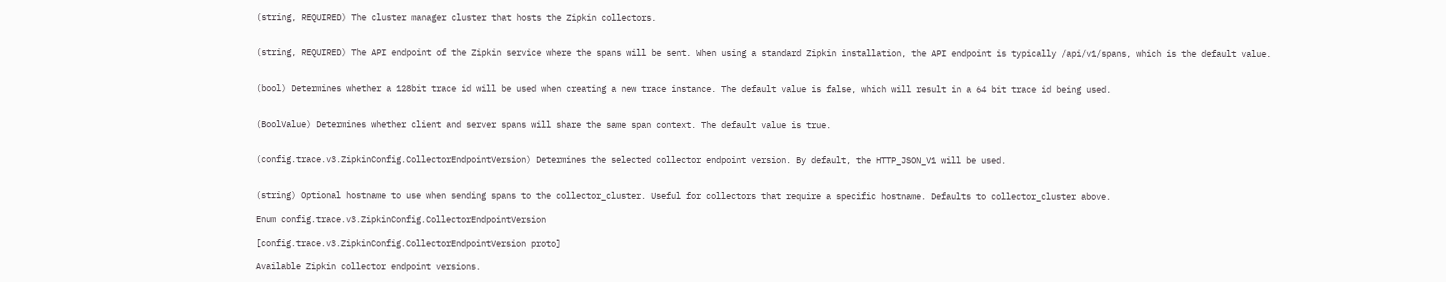(string, REQUIRED) The cluster manager cluster that hosts the Zipkin collectors.


(string, REQUIRED) The API endpoint of the Zipkin service where the spans will be sent. When using a standard Zipkin installation, the API endpoint is typically /api/v1/spans, which is the default value.


(bool) Determines whether a 128bit trace id will be used when creating a new trace instance. The default value is false, which will result in a 64 bit trace id being used.


(BoolValue) Determines whether client and server spans will share the same span context. The default value is true.


(config.trace.v3.ZipkinConfig.CollectorEndpointVersion) Determines the selected collector endpoint version. By default, the HTTP_JSON_V1 will be used.


(string) Optional hostname to use when sending spans to the collector_cluster. Useful for collectors that require a specific hostname. Defaults to collector_cluster above.

Enum config.trace.v3.ZipkinConfig.CollectorEndpointVersion

[config.trace.v3.ZipkinConfig.CollectorEndpointVersion proto]

Available Zipkin collector endpoint versions.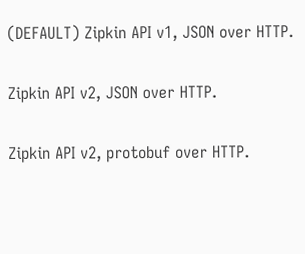(DEFAULT) Zipkin API v1, JSON over HTTP.


Zipkin API v2, JSON over HTTP.


Zipkin API v2, protobuf over HTTP.